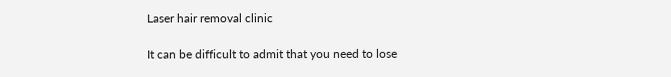Laser hair removal clinic

It can be difficult to admit that you need to lose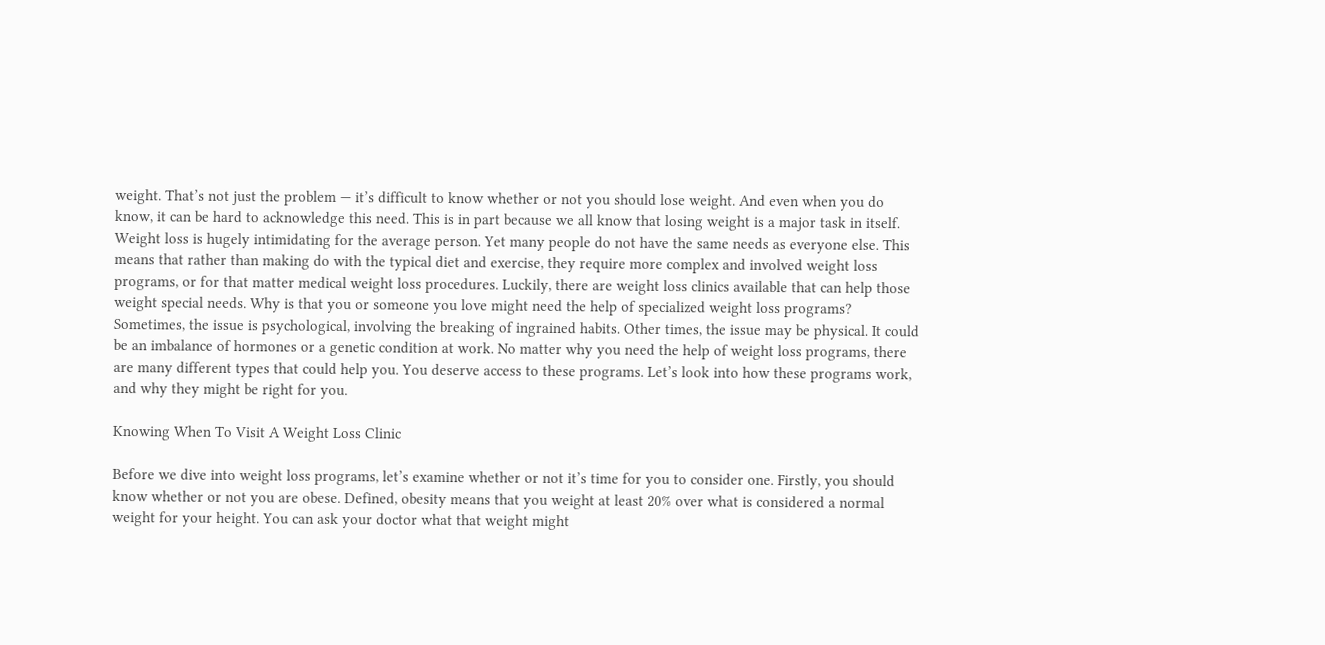weight. That’s not just the problem — it’s difficult to know whether or not you should lose weight. And even when you do know, it can be hard to acknowledge this need. This is in part because we all know that losing weight is a major task in itself. Weight loss is hugely intimidating for the average person. Yet many people do not have the same needs as everyone else. This means that rather than making do with the typical diet and exercise, they require more complex and involved weight loss programs, or for that matter medical weight loss procedures. Luckily, there are weight loss clinics available that can help those weight special needs. Why is that you or someone you love might need the help of specialized weight loss programs? Sometimes, the issue is psychological, involving the breaking of ingrained habits. Other times, the issue may be physical. It could be an imbalance of hormones or a genetic condition at work. No matter why you need the help of weight loss programs, there are many different types that could help you. You deserve access to these programs. Let’s look into how these programs work, and why they might be right for you.

Knowing When To Visit A Weight Loss Clinic

Before we dive into weight loss programs, let’s examine whether or not it’s time for you to consider one. Firstly, you should know whether or not you are obese. Defined, obesity means that you weight at least 20% over what is considered a normal weight for your height. You can ask your doctor what that weight might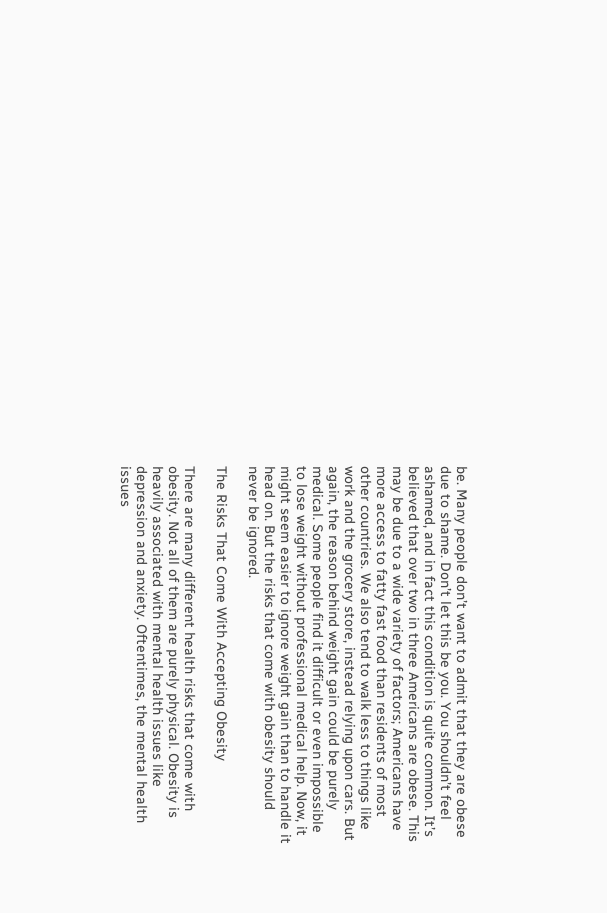be. Many people don’t want to admit that they are obese due to shame. Don’t let this be you. You shouldn’t feel ashamed, and in fact this condition is quite common. It’s believed that over two in three Americans are obese. This may be due to a wide variety of factors; Americans have more access to fatty fast food than residents of most other countries. We also tend to walk less to things like work and the grocery store, instead relying upon cars. But again, the reason behind weight gain could be purely medical. Some people find it difficult or even impossible to lose weight without professional medical help. Now, it might seem easier to ignore weight gain than to handle it head on. But the risks that come with obesity should never be ignored.

The Risks That Come With Accepting Obesity

There are many different health risks that come with obesity. Not all of them are purely physical. Obesity is heavily associated with mental health issues like depression and anxiety. Oftentimes, the mental health issues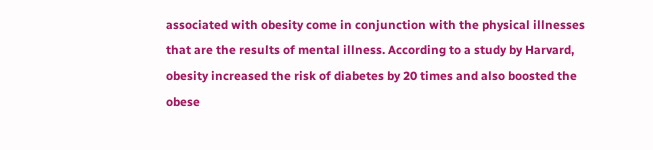associated with obesity come in conjunction with the physical illnesses that are the results of mental illness. According to a study by Harvard, obesity increased the risk of diabetes by 20 times and also boosted the obese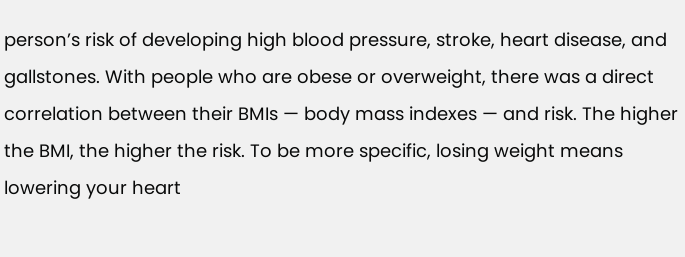person’s risk of developing high blood pressure, stroke, heart disease, and gallstones. With people who are obese or overweight, there was a direct correlation between their BMIs — body mass indexes — and risk. The higher the BMI, the higher the risk. To be more specific, losing weight means lowering your heart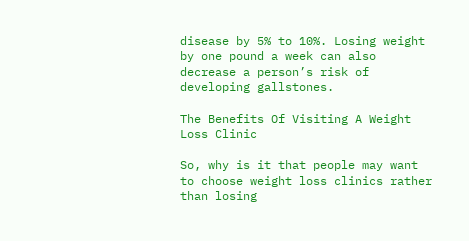disease by 5% to 10%. Losing weight by one pound a week can also decrease a person’s risk of developing gallstones.

The Benefits Of Visiting A Weight Loss Clinic

So, why is it that people may want to choose weight loss clinics rather than losing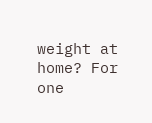weight at home? For one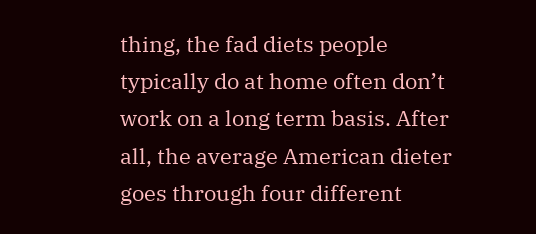thing, the fad diets people typically do at home often don’t work on a long term basis. After all, the average American dieter goes through four different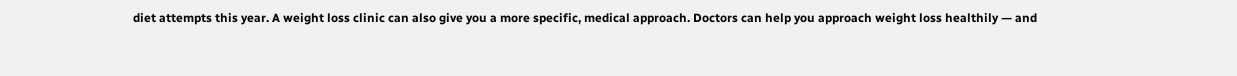diet attempts this year. A weight loss clinic can also give you a more specific, medical approach. Doctors can help you approach weight loss healthily — and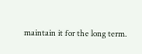maintain it for the long term.